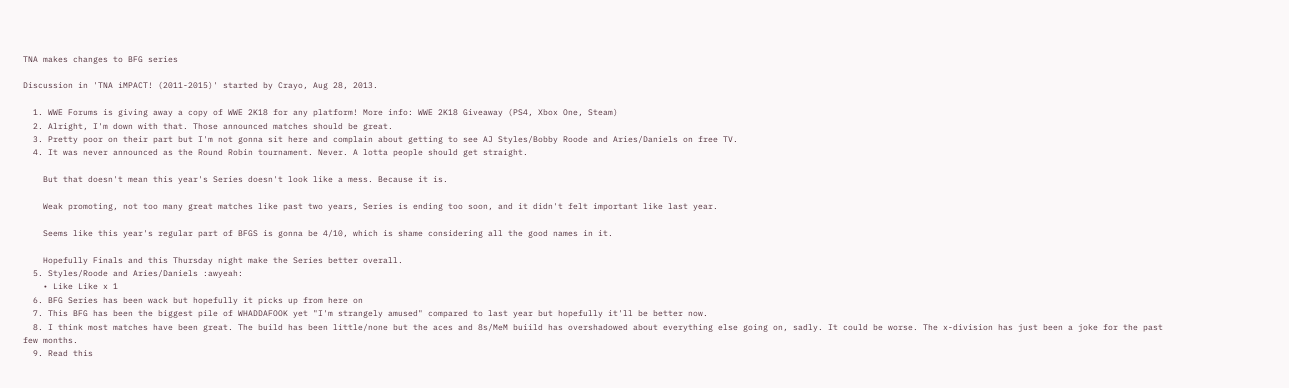TNA makes changes to BFG series

Discussion in 'TNA iMPACT! (2011-2015)' started by Crayo, Aug 28, 2013.

  1. WWE Forums is giving away a copy of WWE 2K18 for any platform! More info: WWE 2K18 Giveaway (PS4, Xbox One, Steam)
  2. Alright, I'm down with that. Those announced matches should be great.
  3. Pretty poor on their part but I'm not gonna sit here and complain about getting to see AJ Styles/Bobby Roode and Aries/Daniels on free TV.
  4. It was never announced as the Round Robin tournament. Never. A lotta people should get straight.

    But that doesn't mean this year's Series doesn't look like a mess. Because it is.

    Weak promoting, not too many great matches like past two years, Series is ending too soon, and it didn't felt important like last year.

    Seems like this year's regular part of BFGS is gonna be 4/10, which is shame considering all the good names in it.

    Hopefully Finals and this Thursday night make the Series better overall.
  5. Styles/Roode and Aries/Daniels :awyeah:
    • Like Like x 1
  6. BFG Series has been wack but hopefully it picks up from here on
  7. This BFG has been the biggest pile of WHADDAFOOK yet "I'm strangely amused" compared to last year but hopefully it'll be better now.
  8. I think most matches have been great. The build has been little/none but the aces and 8s/MeM buiild has overshadowed about everything else going on, sadly. It could be worse. The x-division has just been a joke for the past few months.
  9. Read this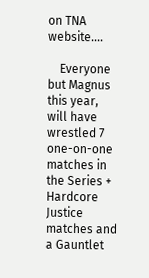on TNA website....

    Everyone but Magnus this year, will have wrestled 7 one-on-one matches in the Series + Hardcore Justice matches and a Gauntlet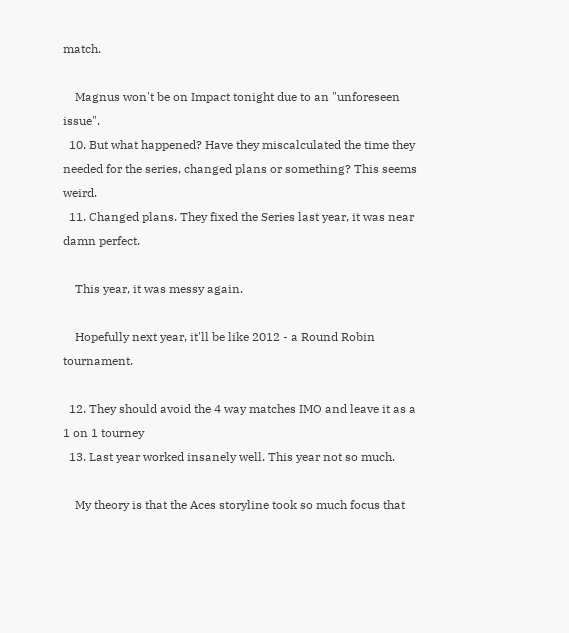match.

    Magnus won't be on Impact tonight due to an "unforeseen issue".
  10. But what happened? Have they miscalculated the time they needed for the series, changed plans or something? This seems weird.
  11. Changed plans. They fixed the Series last year, it was near damn perfect.

    This year, it was messy again.

    Hopefully next year, it'll be like 2012 - a Round Robin tournament.

  12. They should avoid the 4 way matches IMO and leave it as a 1 on 1 tourney
  13. Last year worked insanely well. This year not so much.

    My theory is that the Aces storyline took so much focus that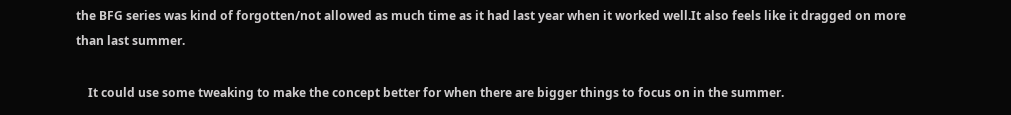the BFG series was kind of forgotten/not allowed as much time as it had last year when it worked well.It also feels like it dragged on more than last summer.

    It could use some tweaking to make the concept better for when there are bigger things to focus on in the summer.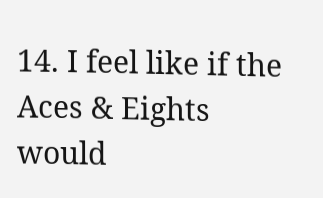14. I feel like if the Aces & Eights would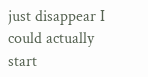just disappear I could actually start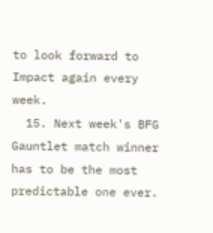to look forward to Impact again every week.
  15. Next week's BFG Gauntlet match winner has to be the most predictable one ever.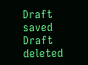Draft saved Draft deleted